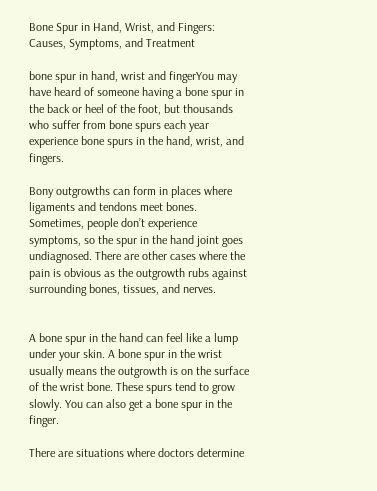Bone Spur in Hand, Wrist, and Fingers: Causes, Symptoms, and Treatment

bone spur in hand, wrist and fingerYou may have heard of someone having a bone spur in the back or heel of the foot, but thousands who suffer from bone spurs each year experience bone spurs in the hand, wrist, and fingers.

Bony outgrowths can form in places where ligaments and tendons meet bones. Sometimes, people don’t experience symptoms, so the spur in the hand joint goes undiagnosed. There are other cases where the pain is obvious as the outgrowth rubs against surrounding bones, tissues, and nerves.


A bone spur in the hand can feel like a lump under your skin. A bone spur in the wrist usually means the outgrowth is on the surface of the wrist bone. These spurs tend to grow slowly. You can also get a bone spur in the finger.

There are situations where doctors determine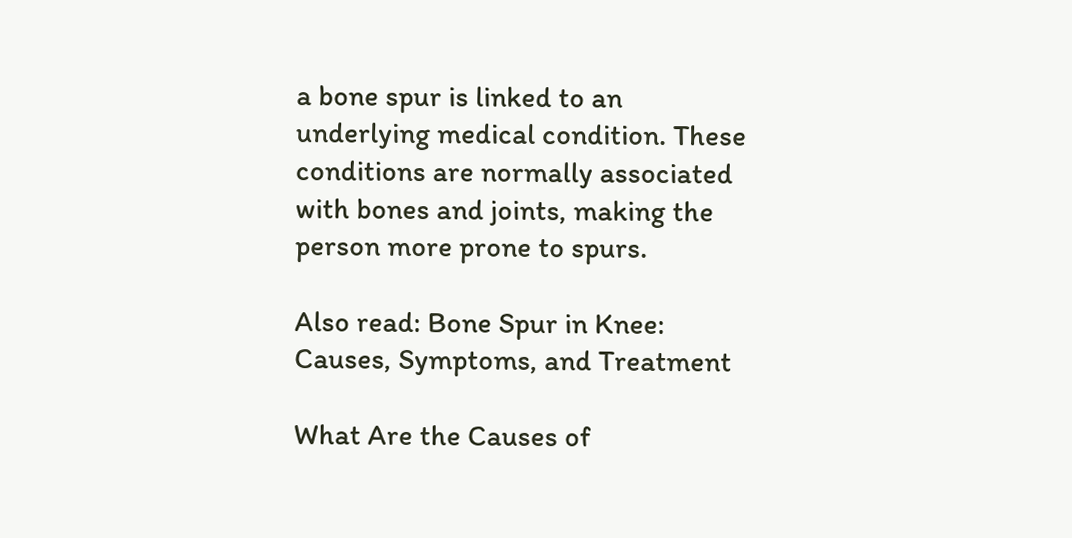a bone spur is linked to an underlying medical condition. These conditions are normally associated with bones and joints, making the person more prone to spurs.

Also read: Bone Spur in Knee: Causes, Symptoms, and Treatment

What Are the Causes of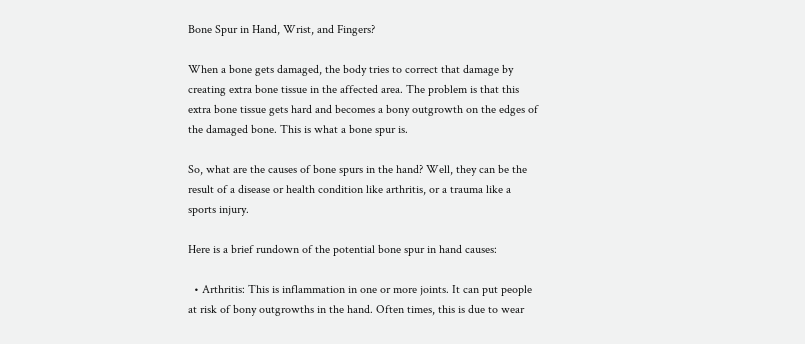Bone Spur in Hand, Wrist, and Fingers?

When a bone gets damaged, the body tries to correct that damage by creating extra bone tissue in the affected area. The problem is that this extra bone tissue gets hard and becomes a bony outgrowth on the edges of the damaged bone. This is what a bone spur is.

So, what are the causes of bone spurs in the hand? Well, they can be the result of a disease or health condition like arthritis, or a trauma like a sports injury.

Here is a brief rundown of the potential bone spur in hand causes:

  • Arthritis: This is inflammation in one or more joints. It can put people at risk of bony outgrowths in the hand. Often times, this is due to wear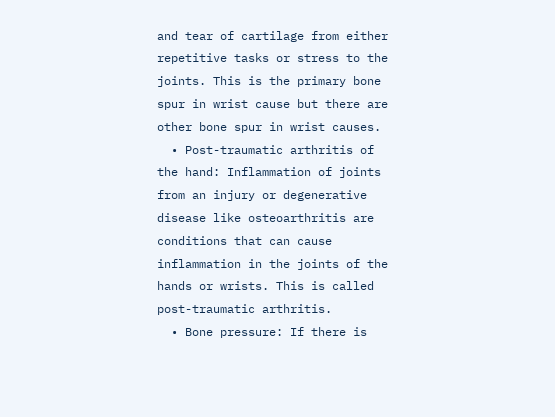and tear of cartilage from either repetitive tasks or stress to the joints. This is the primary bone spur in wrist cause but there are other bone spur in wrist causes.
  • Post-traumatic arthritis of the hand: Inflammation of joints from an injury or degenerative disease like osteoarthritis are conditions that can cause inflammation in the joints of the hands or wrists. This is called post-traumatic arthritis.
  • Bone pressure: If there is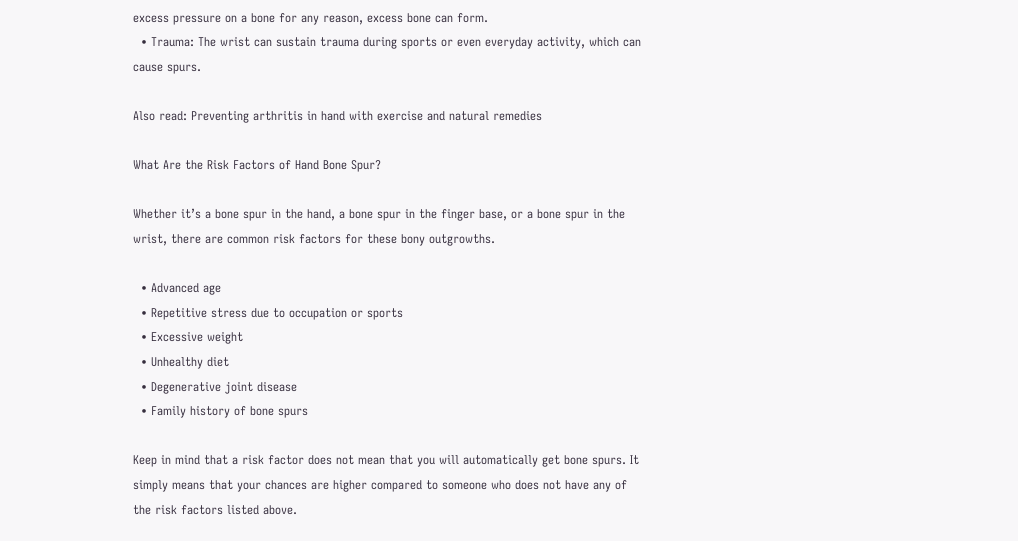excess pressure on a bone for any reason, excess bone can form.
  • Trauma: The wrist can sustain trauma during sports or even everyday activity, which can cause spurs.

Also read: Preventing arthritis in hand with exercise and natural remedies

What Are the Risk Factors of Hand Bone Spur?

Whether it’s a bone spur in the hand, a bone spur in the finger base, or a bone spur in the wrist, there are common risk factors for these bony outgrowths.

  • Advanced age
  • Repetitive stress due to occupation or sports
  • Excessive weight
  • Unhealthy diet
  • Degenerative joint disease
  • Family history of bone spurs

Keep in mind that a risk factor does not mean that you will automatically get bone spurs. It simply means that your chances are higher compared to someone who does not have any of the risk factors listed above.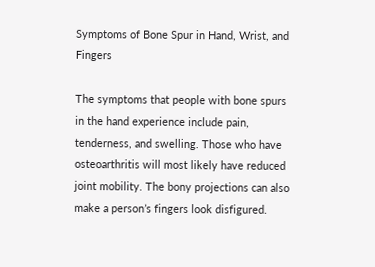Symptoms of Bone Spur in Hand, Wrist, and Fingers

The symptoms that people with bone spurs in the hand experience include pain, tenderness, and swelling. Those who have osteoarthritis will most likely have reduced joint mobility. The bony projections can also make a person’s fingers look disfigured.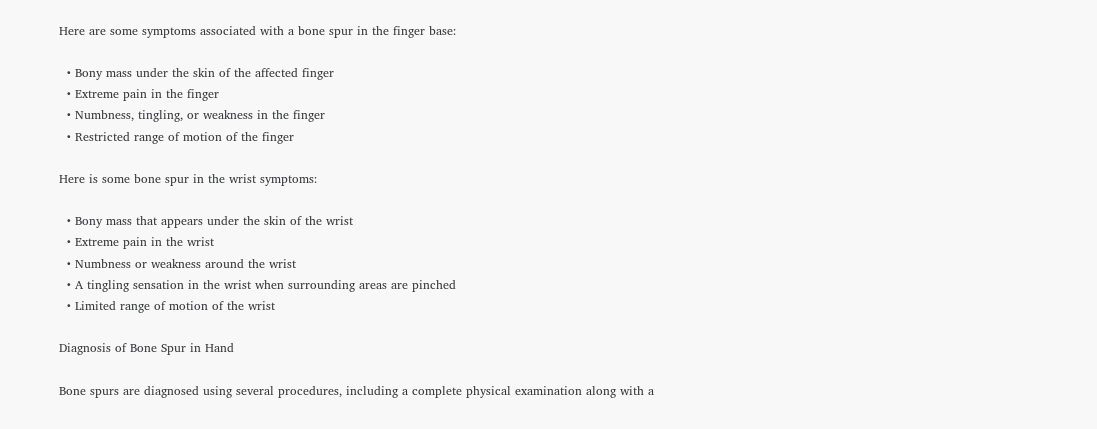Here are some symptoms associated with a bone spur in the finger base:

  • Bony mass under the skin of the affected finger
  • Extreme pain in the finger
  • Numbness, tingling, or weakness in the finger
  • Restricted range of motion of the finger

Here is some bone spur in the wrist symptoms:

  • Bony mass that appears under the skin of the wrist
  • Extreme pain in the wrist
  • Numbness or weakness around the wrist
  • A tingling sensation in the wrist when surrounding areas are pinched
  • Limited range of motion of the wrist

Diagnosis of Bone Spur in Hand

Bone spurs are diagnosed using several procedures, including a complete physical examination along with a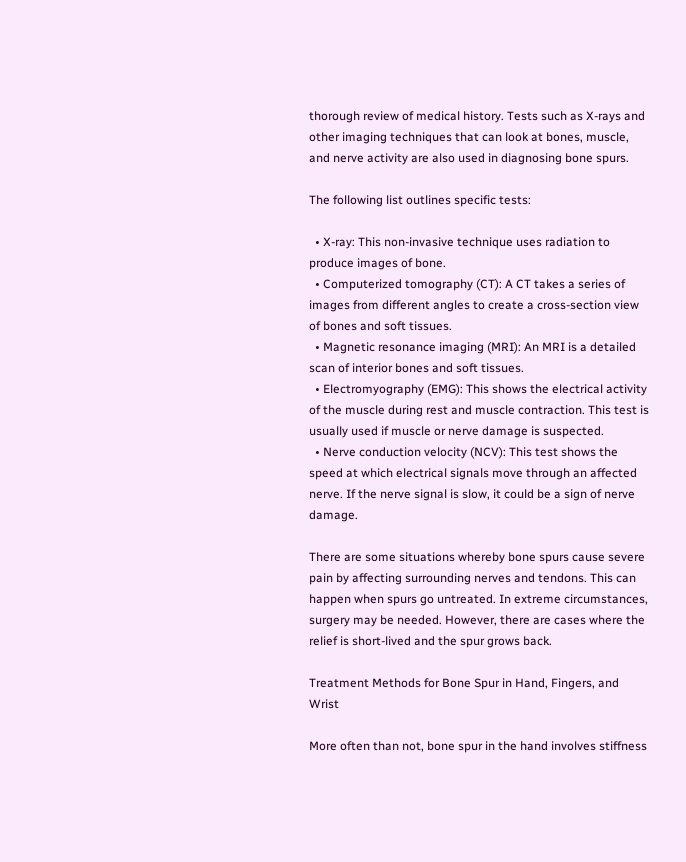thorough review of medical history. Tests such as X-rays and other imaging techniques that can look at bones, muscle, and nerve activity are also used in diagnosing bone spurs.

The following list outlines specific tests:

  • X-ray: This non-invasive technique uses radiation to produce images of bone.
  • Computerized tomography (CT): A CT takes a series of images from different angles to create a cross-section view of bones and soft tissues.
  • Magnetic resonance imaging (MRI): An MRI is a detailed scan of interior bones and soft tissues.
  • Electromyography (EMG): This shows the electrical activity of the muscle during rest and muscle contraction. This test is usually used if muscle or nerve damage is suspected.
  • Nerve conduction velocity (NCV): This test shows the speed at which electrical signals move through an affected nerve. If the nerve signal is slow, it could be a sign of nerve damage.

There are some situations whereby bone spurs cause severe pain by affecting surrounding nerves and tendons. This can happen when spurs go untreated. In extreme circumstances, surgery may be needed. However, there are cases where the relief is short-lived and the spur grows back.

Treatment Methods for Bone Spur in Hand, Fingers, and Wrist

More often than not, bone spur in the hand involves stiffness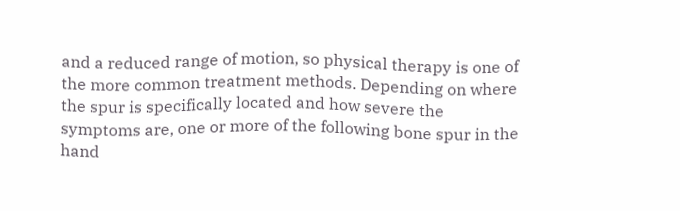and a reduced range of motion, so physical therapy is one of the more common treatment methods. Depending on where the spur is specifically located and how severe the symptoms are, one or more of the following bone spur in the hand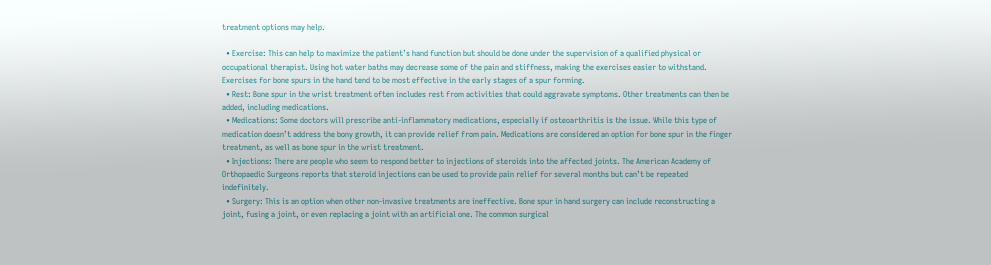treatment options may help.

  • Exercise: This can help to maximize the patient’s hand function but should be done under the supervision of a qualified physical or occupational therapist. Using hot water baths may decrease some of the pain and stiffness, making the exercises easier to withstand. Exercises for bone spurs in the hand tend to be most effective in the early stages of a spur forming.
  • Rest: Bone spur in the wrist treatment often includes rest from activities that could aggravate symptoms. Other treatments can then be added, including medications.
  • Medications: Some doctors will prescribe anti-inflammatory medications, especially if osteoarthritis is the issue. While this type of medication doesn’t address the bony growth, it can provide relief from pain. Medications are considered an option for bone spur in the finger treatment, as well as bone spur in the wrist treatment.
  • Injections: There are people who seem to respond better to injections of steroids into the affected joints. The American Academy of Orthopaedic Surgeons reports that steroid injections can be used to provide pain relief for several months but can’t be repeated indefinitely.
  • Surgery: This is an option when other non-invasive treatments are ineffective. Bone spur in hand surgery can include reconstructing a joint, fusing a joint, or even replacing a joint with an artificial one. The common surgical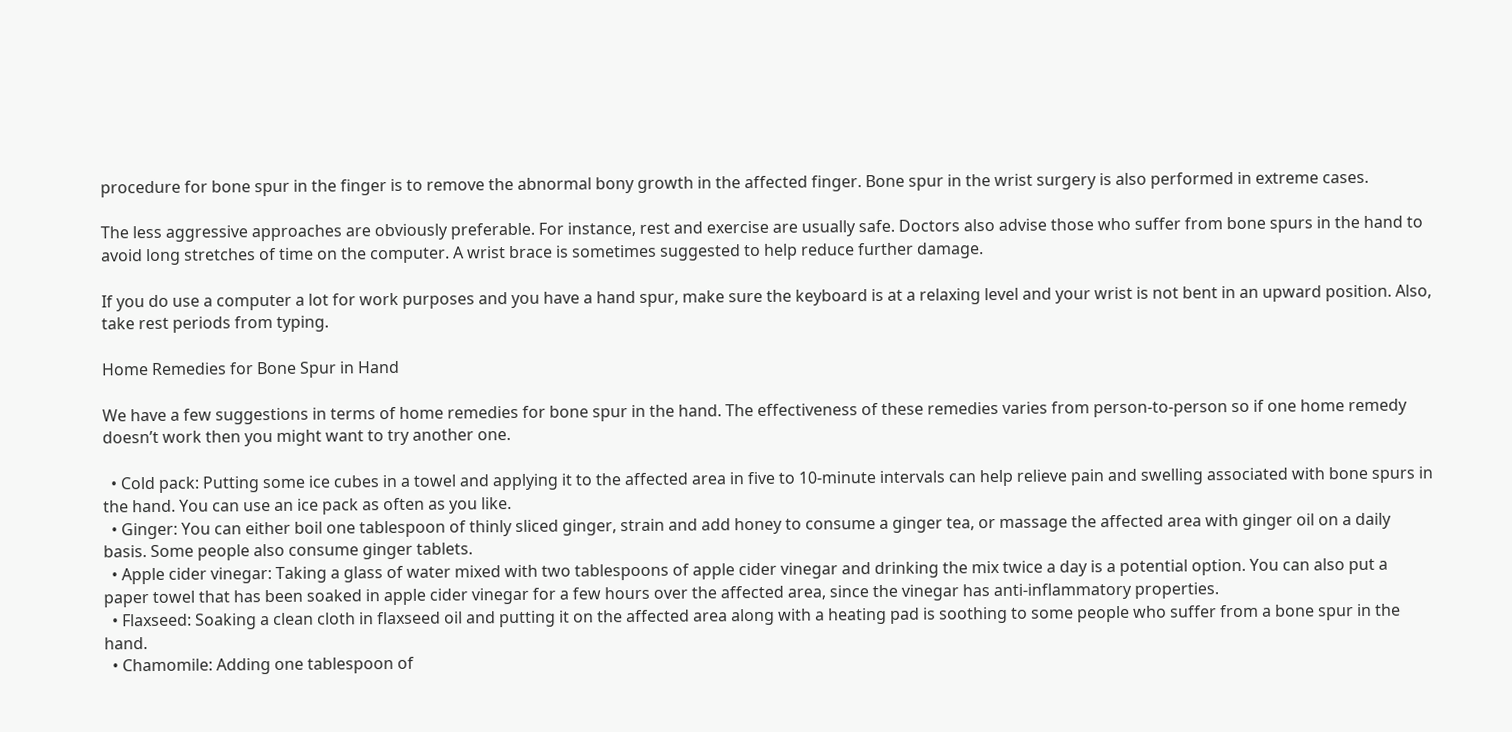procedure for bone spur in the finger is to remove the abnormal bony growth in the affected finger. Bone spur in the wrist surgery is also performed in extreme cases.

The less aggressive approaches are obviously preferable. For instance, rest and exercise are usually safe. Doctors also advise those who suffer from bone spurs in the hand to avoid long stretches of time on the computer. A wrist brace is sometimes suggested to help reduce further damage.

If you do use a computer a lot for work purposes and you have a hand spur, make sure the keyboard is at a relaxing level and your wrist is not bent in an upward position. Also, take rest periods from typing.

Home Remedies for Bone Spur in Hand

We have a few suggestions in terms of home remedies for bone spur in the hand. The effectiveness of these remedies varies from person-to-person so if one home remedy doesn’t work then you might want to try another one.

  • Cold pack: Putting some ice cubes in a towel and applying it to the affected area in five to 10-minute intervals can help relieve pain and swelling associated with bone spurs in the hand. You can use an ice pack as often as you like.
  • Ginger: You can either boil one tablespoon of thinly sliced ginger, strain and add honey to consume a ginger tea, or massage the affected area with ginger oil on a daily basis. Some people also consume ginger tablets.
  • Apple cider vinegar: Taking a glass of water mixed with two tablespoons of apple cider vinegar and drinking the mix twice a day is a potential option. You can also put a paper towel that has been soaked in apple cider vinegar for a few hours over the affected area, since the vinegar has anti-inflammatory properties.
  • Flaxseed: Soaking a clean cloth in flaxseed oil and putting it on the affected area along with a heating pad is soothing to some people who suffer from a bone spur in the hand.
  • Chamomile: Adding one tablespoon of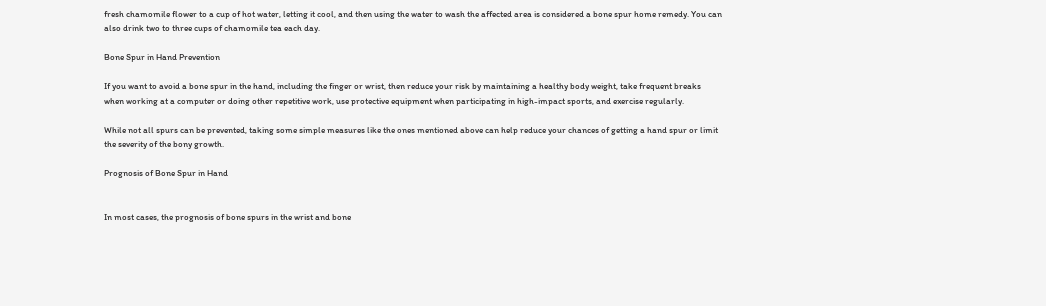fresh chamomile flower to a cup of hot water, letting it cool, and then using the water to wash the affected area is considered a bone spur home remedy. You can also drink two to three cups of chamomile tea each day.

Bone Spur in Hand Prevention

If you want to avoid a bone spur in the hand, including the finger or wrist, then reduce your risk by maintaining a healthy body weight, take frequent breaks when working at a computer or doing other repetitive work, use protective equipment when participating in high-impact sports, and exercise regularly.

While not all spurs can be prevented, taking some simple measures like the ones mentioned above can help reduce your chances of getting a hand spur or limit the severity of the bony growth.

Prognosis of Bone Spur in Hand


In most cases, the prognosis of bone spurs in the wrist and bone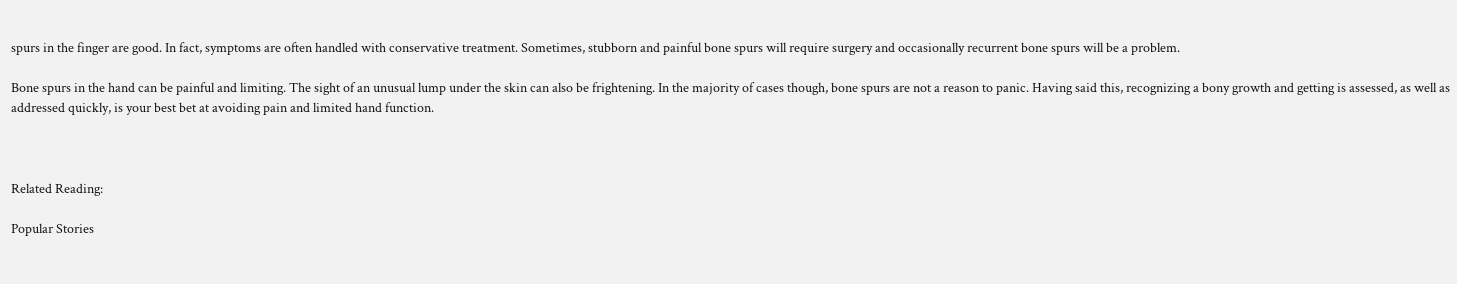spurs in the finger are good. In fact, symptoms are often handled with conservative treatment. Sometimes, stubborn and painful bone spurs will require surgery and occasionally recurrent bone spurs will be a problem.

Bone spurs in the hand can be painful and limiting. The sight of an unusual lump under the skin can also be frightening. In the majority of cases though, bone spurs are not a reason to panic. Having said this, recognizing a bony growth and getting is assessed, as well as addressed quickly, is your best bet at avoiding pain and limited hand function.



Related Reading:

Popular Stories